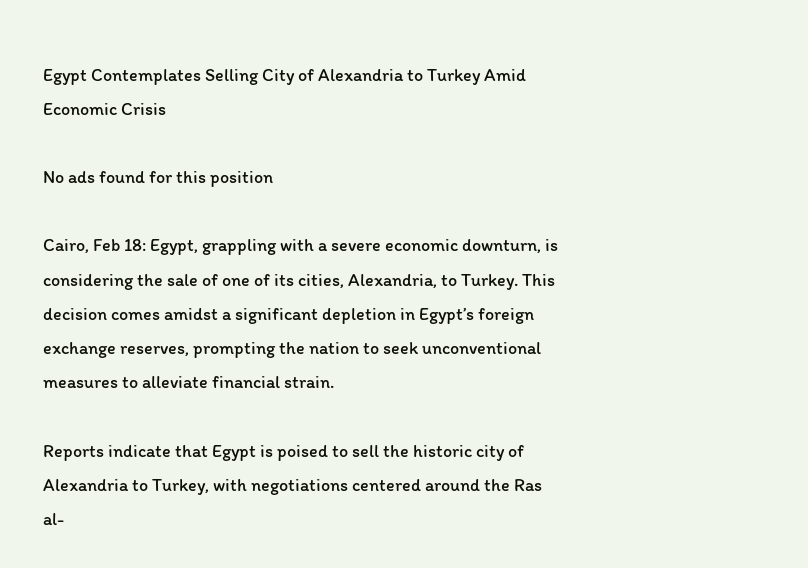Egypt Contemplates Selling City of Alexandria to Turkey Amid Economic Crisis

No ads found for this position

Cairo, Feb 18: Egypt, grappling with a severe economic downturn, is considering the sale of one of its cities, Alexandria, to Turkey. This decision comes amidst a significant depletion in Egypt’s foreign exchange reserves, prompting the nation to seek unconventional measures to alleviate financial strain.

Reports indicate that Egypt is poised to sell the historic city of Alexandria to Turkey, with negotiations centered around the Ras al-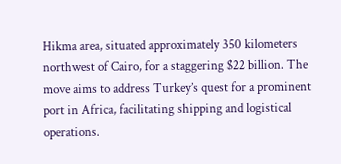Hikma area, situated approximately 350 kilometers northwest of Cairo, for a staggering $22 billion. The move aims to address Turkey’s quest for a prominent port in Africa, facilitating shipping and logistical operations.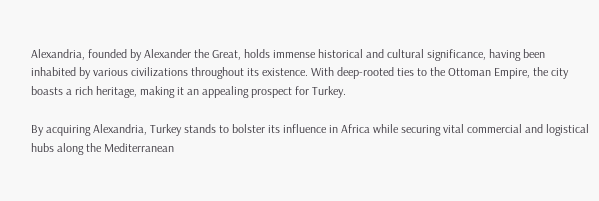Alexandria, founded by Alexander the Great, holds immense historical and cultural significance, having been inhabited by various civilizations throughout its existence. With deep-rooted ties to the Ottoman Empire, the city boasts a rich heritage, making it an appealing prospect for Turkey.

By acquiring Alexandria, Turkey stands to bolster its influence in Africa while securing vital commercial and logistical hubs along the Mediterranean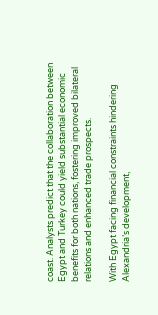coast. Analysts predict that the collaboration between Egypt and Turkey could yield substantial economic benefits for both nations, fostering improved bilateral relations and enhanced trade prospects.

With Egypt facing financial constraints hindering Alexandria’s development,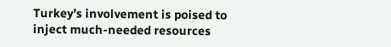Turkey’s involvement is poised to inject much-needed resources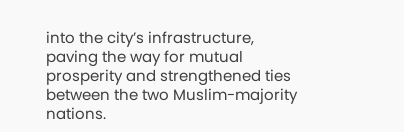into the city’s infrastructure, paving the way for mutual prosperity and strengthened ties between the two Muslim-majority nations.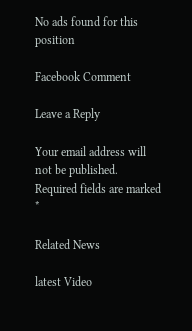No ads found for this position

Facebook Comment

Leave a Reply

Your email address will not be published. Required fields are marked *

Related News

latest Video